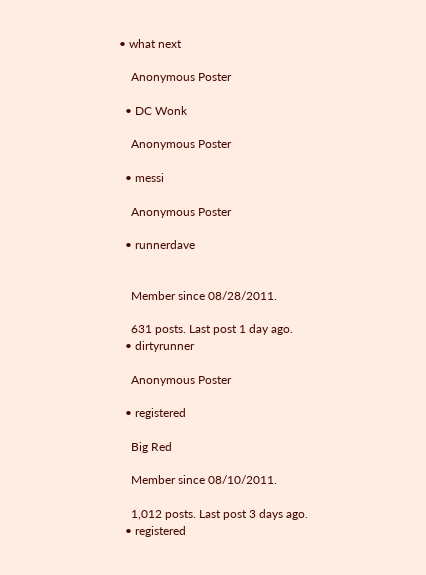• what next

    Anonymous Poster

  • DC Wonk

    Anonymous Poster

  • messi

    Anonymous Poster

  • runnerdave


    Member since 08/28/2011.

    631 posts. Last post 1 day ago.
  • dirtyrunner

    Anonymous Poster

  • registered

    Big Red

    Member since 08/10/2011.

    1,012 posts. Last post 3 days ago.
  • registered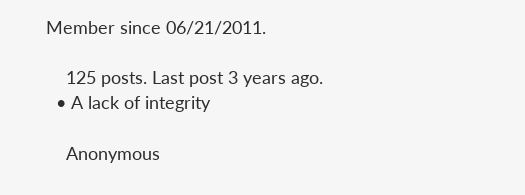Member since 06/21/2011.

    125 posts. Last post 3 years ago.
  • A lack of integrity

    Anonymous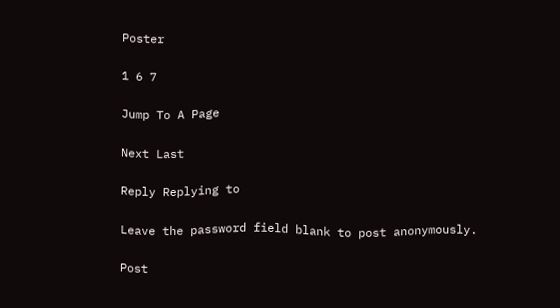Poster

1 6 7

Jump To A Page

Next Last

Reply Replying to

Leave the password field blank to post anonymously.

Post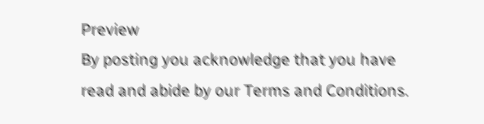Preview
By posting you acknowledge that you have read and abide by our Terms and Conditions.